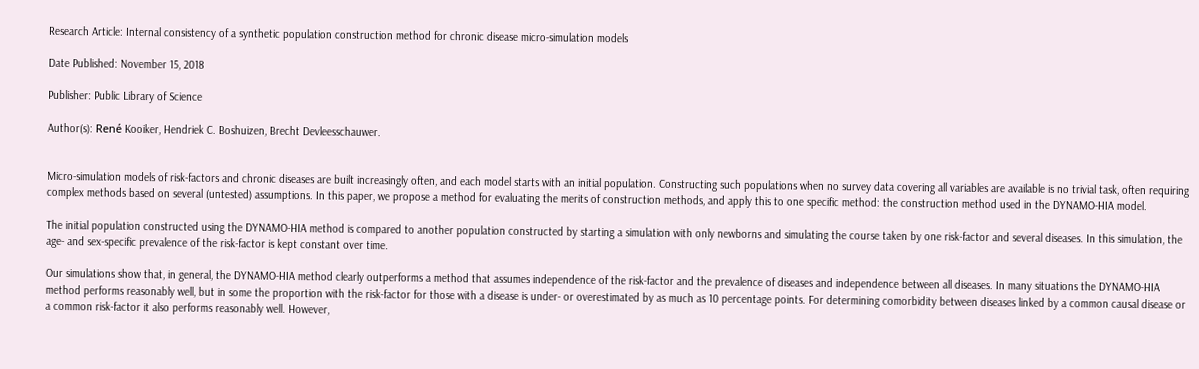Research Article: Internal consistency of a synthetic population construction method for chronic disease micro-simulation models

Date Published: November 15, 2018

Publisher: Public Library of Science

Author(s): René Kooiker, Hendriek C. Boshuizen, Brecht Devleesschauwer.


Micro-simulation models of risk-factors and chronic diseases are built increasingly often, and each model starts with an initial population. Constructing such populations when no survey data covering all variables are available is no trivial task, often requiring complex methods based on several (untested) assumptions. In this paper, we propose a method for evaluating the merits of construction methods, and apply this to one specific method: the construction method used in the DYNAMO-HIA model.

The initial population constructed using the DYNAMO-HIA method is compared to another population constructed by starting a simulation with only newborns and simulating the course taken by one risk-factor and several diseases. In this simulation, the age- and sex-specific prevalence of the risk-factor is kept constant over time.

Our simulations show that, in general, the DYNAMO-HIA method clearly outperforms a method that assumes independence of the risk-factor and the prevalence of diseases and independence between all diseases. In many situations the DYNAMO-HIA method performs reasonably well, but in some the proportion with the risk-factor for those with a disease is under- or overestimated by as much as 10 percentage points. For determining comorbidity between diseases linked by a common causal disease or a common risk-factor it also performs reasonably well. However,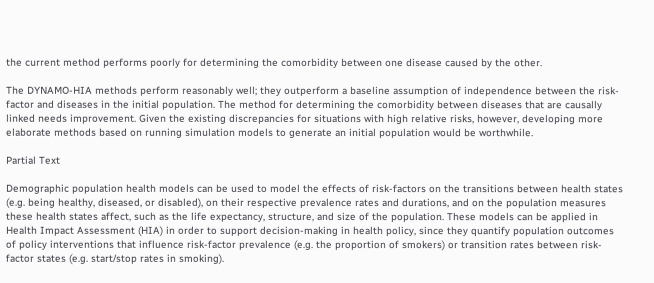the current method performs poorly for determining the comorbidity between one disease caused by the other.

The DYNAMO-HIA methods perform reasonably well; they outperform a baseline assumption of independence between the risk-factor and diseases in the initial population. The method for determining the comorbidity between diseases that are causally linked needs improvement. Given the existing discrepancies for situations with high relative risks, however, developing more elaborate methods based on running simulation models to generate an initial population would be worthwhile.

Partial Text

Demographic population health models can be used to model the effects of risk-factors on the transitions between health states (e.g. being healthy, diseased, or disabled), on their respective prevalence rates and durations, and on the population measures these health states affect, such as the life expectancy, structure, and size of the population. These models can be applied in Health Impact Assessment (HIA) in order to support decision-making in health policy, since they quantify population outcomes of policy interventions that influence risk-factor prevalence (e.g. the proportion of smokers) or transition rates between risk-factor states (e.g. start/stop rates in smoking).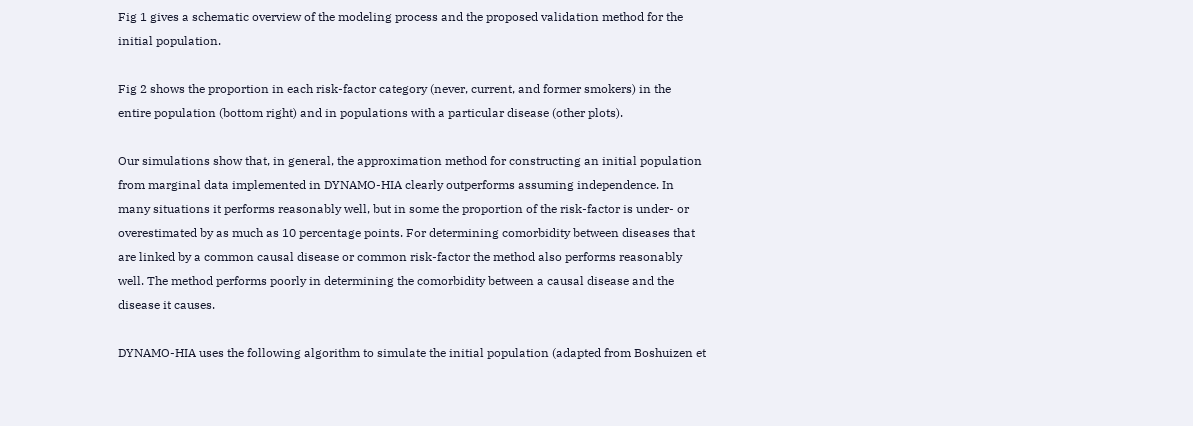Fig 1 gives a schematic overview of the modeling process and the proposed validation method for the initial population.

Fig 2 shows the proportion in each risk-factor category (never, current, and former smokers) in the entire population (bottom right) and in populations with a particular disease (other plots).

Our simulations show that, in general, the approximation method for constructing an initial population from marginal data implemented in DYNAMO-HIA clearly outperforms assuming independence. In many situations it performs reasonably well, but in some the proportion of the risk-factor is under- or overestimated by as much as 10 percentage points. For determining comorbidity between diseases that are linked by a common causal disease or common risk-factor the method also performs reasonably well. The method performs poorly in determining the comorbidity between a causal disease and the disease it causes.

DYNAMO-HIA uses the following algorithm to simulate the initial population (adapted from Boshuizen et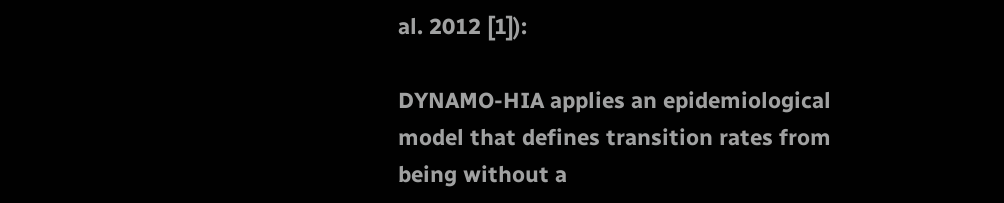al. 2012 [1]):

DYNAMO-HIA applies an epidemiological model that defines transition rates from being without a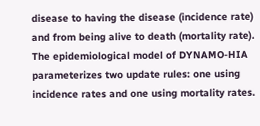disease to having the disease (incidence rate) and from being alive to death (mortality rate). The epidemiological model of DYNAMO-HIA parameterizes two update rules: one using incidence rates and one using mortality rates.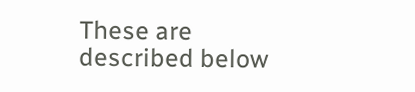These are described below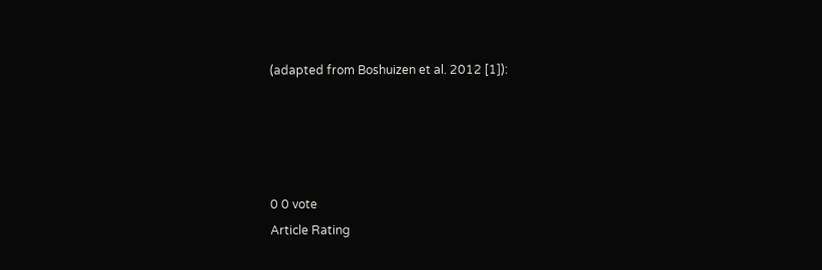(adapted from Boshuizen et al. 2012 [1]):




0 0 vote
Article Rating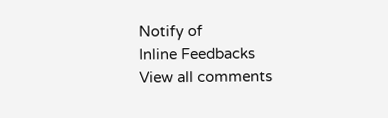Notify of
Inline Feedbacks
View all comments